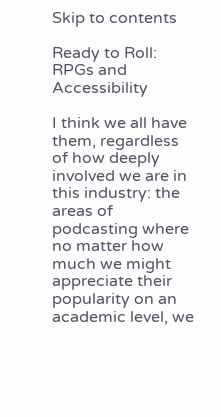Skip to contents

Ready to Roll: RPGs and Accessibility

I think we all have them, regardless of how deeply involved we are in this industry: the areas of podcasting where no matter how much we might appreciate their popularity on an academic level, we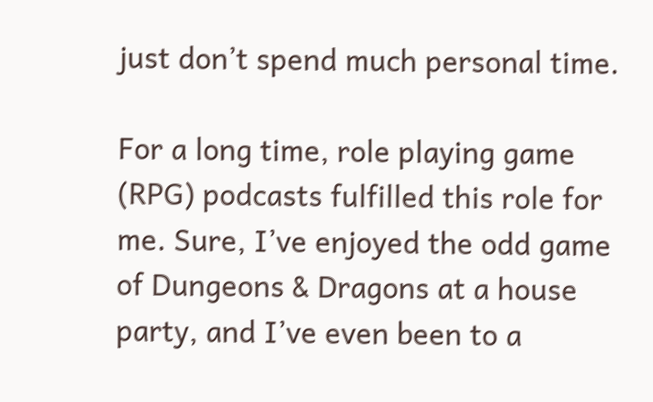just don’t spend much personal time.

For a long time, role playing game (RPG) podcasts fulfilled this role for me. Sure, I’ve enjoyed the odd game of Dungeons & Dragons at a house party, and I’ve even been to a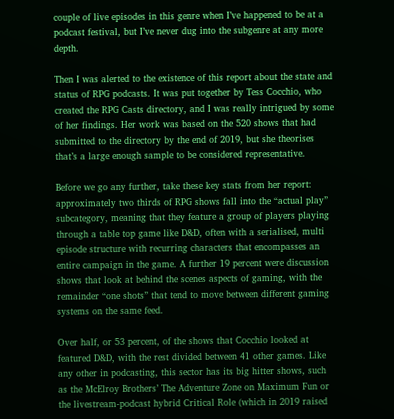couple of live episodes in this genre when I’ve happened to be at a podcast festival, but I’ve never dug into the subgenre at any more depth.

Then I was alerted to the existence of this report about the state and status of RPG podcasts. It was put together by Tess Cocchio, who created the RPG Casts directory, and I was really intrigued by some of her findings. Her work was based on the 520 shows that had submitted to the directory by the end of 2019, but she theorises that’s a large enough sample to be considered representative.

Before we go any further, take these key stats from her report: approximately two thirds of RPG shows fall into the “actual play” subcategory, meaning that they feature a group of players playing through a table top game like D&D, often with a serialised, multi episode structure with recurring characters that encompasses an entire campaign in the game. A further 19 percent were discussion shows that look at behind the scenes aspects of gaming, with the remainder “one shots” that tend to move between different gaming systems on the same feed.

Over half, or 53 percent, of the shows that Cocchio looked at featured D&D, with the rest divided between 41 other games. Like any other in podcasting, this sector has its big hitter shows, such as the McElroy Brothers’ The Adventure Zone on Maximum Fun or the livestream-podcast hybrid Critical Role (which in 2019 raised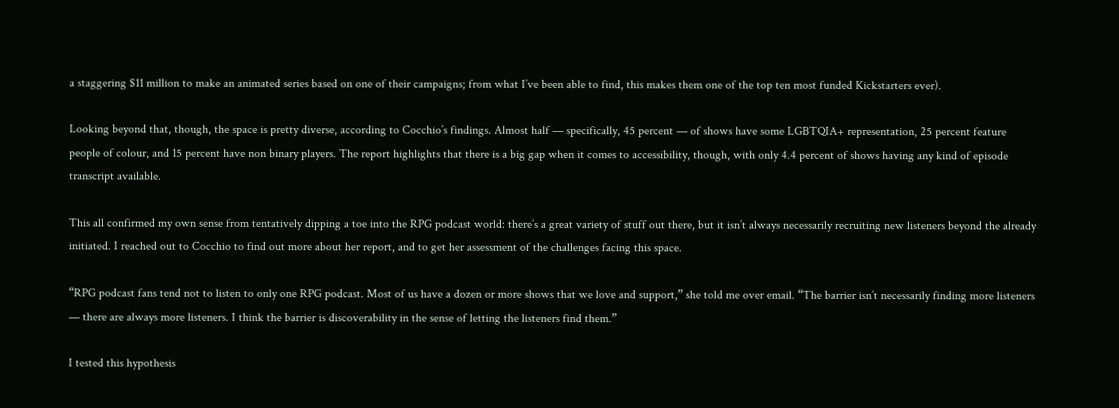a staggering $11 million to make an animated series based on one of their campaigns; from what I’ve been able to find, this makes them one of the top ten most funded Kickstarters ever).

Looking beyond that, though, the space is pretty diverse, according to Cocchio’s findings. Almost half — specifically, 45 percent — of shows have some LGBTQIA+ representation, 25 percent feature people of colour, and 15 percent have non binary players. The report highlights that there is a big gap when it comes to accessibility, though, with only 4.4 percent of shows having any kind of episode transcript available.

This all confirmed my own sense from tentatively dipping a toe into the RPG podcast world: there’s a great variety of stuff out there, but it isn’t always necessarily recruiting new listeners beyond the already initiated. I reached out to Cocchio to find out more about her report, and to get her assessment of the challenges facing this space.

“RPG podcast fans tend not to listen to only one RPG podcast. Most of us have a dozen or more shows that we love and support,” she told me over email. “The barrier isn’t necessarily finding more listeners — there are always more listeners. I think the barrier is discoverability in the sense of letting the listeners find them.”

I tested this hypothesis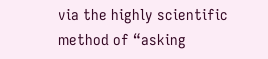via the highly scientific method of “asking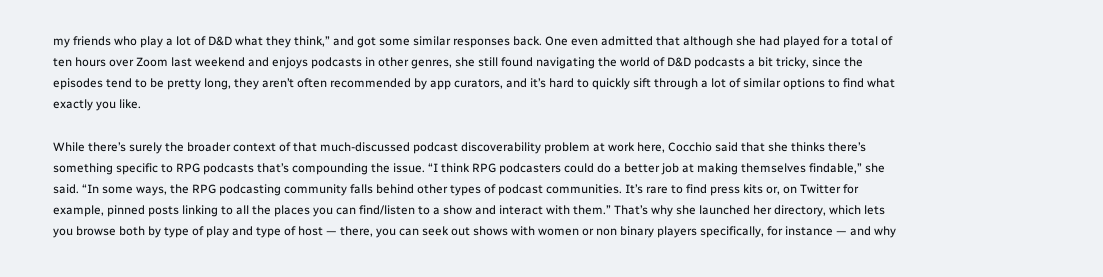my friends who play a lot of D&D what they think,” and got some similar responses back. One even admitted that although she had played for a total of ten hours over Zoom last weekend and enjoys podcasts in other genres, she still found navigating the world of D&D podcasts a bit tricky, since the episodes tend to be pretty long, they aren’t often recommended by app curators, and it’s hard to quickly sift through a lot of similar options to find what exactly you like.

While there’s surely the broader context of that much-discussed podcast discoverability problem at work here, Cocchio said that she thinks there’s something specific to RPG podcasts that’s compounding the issue. “I think RPG podcasters could do a better job at making themselves findable,” she said. “In some ways, the RPG podcasting community falls behind other types of podcast communities. It’s rare to find press kits or, on Twitter for example, pinned posts linking to all the places you can find/listen to a show and interact with them.” That’s why she launched her directory, which lets you browse both by type of play and type of host — there, you can seek out shows with women or non binary players specifically, for instance — and why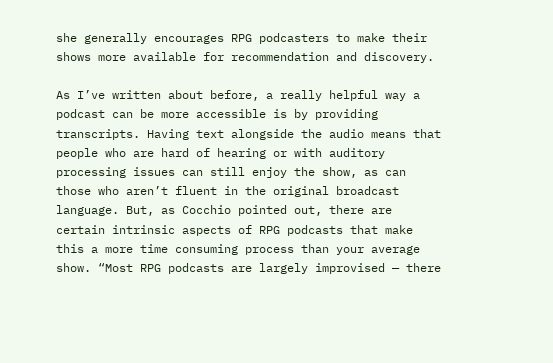she generally encourages RPG podcasters to make their shows more available for recommendation and discovery.

As I’ve written about before, a really helpful way a podcast can be more accessible is by providing transcripts. Having text alongside the audio means that people who are hard of hearing or with auditory processing issues can still enjoy the show, as can those who aren’t fluent in the original broadcast language. But, as Cocchio pointed out, there are certain intrinsic aspects of RPG podcasts that make this a more time consuming process than your average show. “Most RPG podcasts are largely improvised — there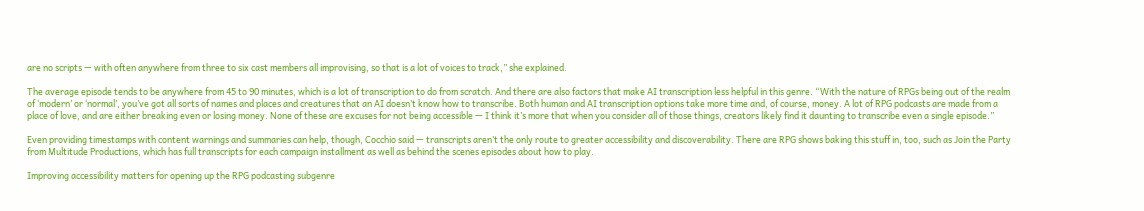are no scripts — with often anywhere from three to six cast members all improvising, so that is a lot of voices to track,” she explained.

The average episode tends to be anywhere from 45 to 90 minutes, which is a lot of transcription to do from scratch. And there are also factors that make AI transcription less helpful in this genre. “With the nature of RPGs being out of the realm of ‘modern’ or ‘normal’, you’ve got all sorts of names and places and creatures that an AI doesn’t know how to transcribe. Both human and AI transcription options take more time and, of course, money. A lot of RPG podcasts are made from a place of love, and are either breaking even or losing money. None of these are excuses for not being accessible — I think it’s more that when you consider all of those things, creators likely find it daunting to transcribe even a single episode.”

Even providing timestamps with content warnings and summaries can help, though, Cocchio said — transcripts aren’t the only route to greater accessibility and discoverability. There are RPG shows baking this stuff in, too, such as Join the Party from Multitude Productions, which has full transcripts for each campaign installment as well as behind the scenes episodes about how to play.

Improving accessibility matters for opening up the RPG podcasting subgenre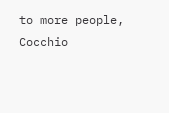to more people, Cocchio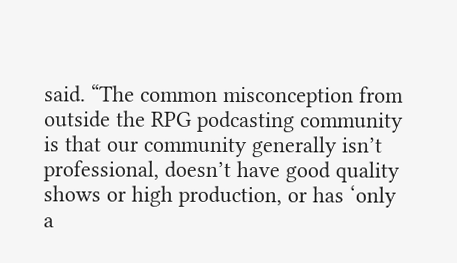said. “The common misconception from outside the RPG podcasting community is that our community generally isn’t professional, doesn’t have good quality shows or high production, or has ‘only a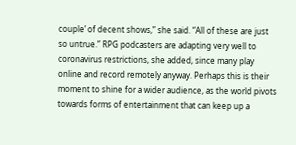couple’ of decent shows,” she said. “All of these are just so untrue.” RPG podcasters are adapting very well to coronavirus restrictions, she added, since many play online and record remotely anyway. Perhaps this is their moment to shine for a wider audience, as the world pivots towards forms of entertainment that can keep up a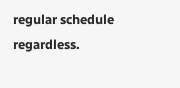regular schedule regardless.